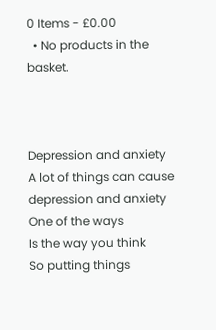0 Items - £0.00
  • No products in the basket.



Depression and anxiety
A lot of things can cause depression and anxiety
One of the ways
Is the way you think
So putting things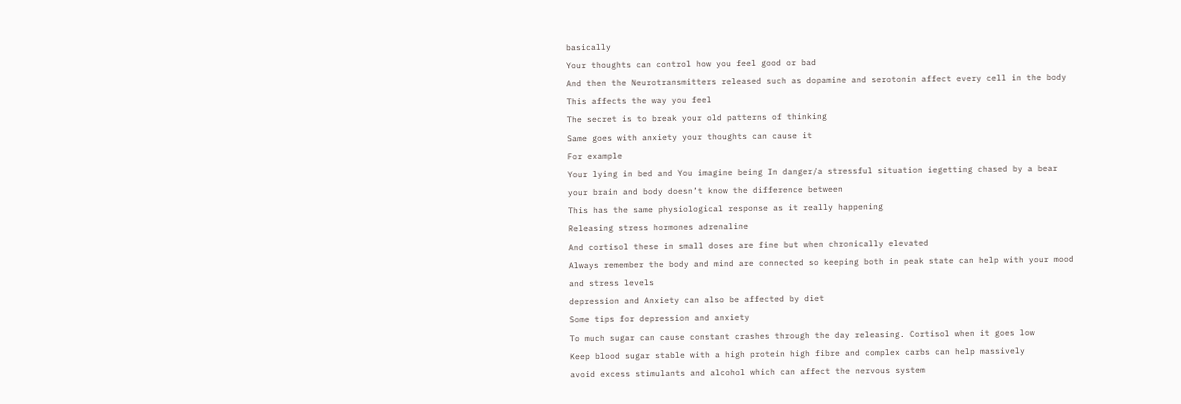basically
Your thoughts can control how you feel good or bad
And then the Neurotransmitters released such as dopamine and serotonin affect every cell in the body
This affects the way you feel
The secret is to break your old patterns of thinking
Same goes with anxiety your thoughts can cause it
For example
Your lying in bed and You imagine being In danger/a stressful situation iegetting chased by a bear your brain and body doesn’t know the difference between
This has the same physiological response as it really happening
Releasing stress hormones adrenaline
And cortisol these in small doses are fine but when chronically elevated
Always remember the body and mind are connected so keeping both in peak state can help with your mood and stress levels
depression and Anxiety can also be affected by diet
Some tips for depression and anxiety
To much sugar can cause constant crashes through the day releasing. Cortisol when it goes low
Keep blood sugar stable with a high protein high fibre and complex carbs can help massively
avoid excess stimulants and alcohol which can affect the nervous system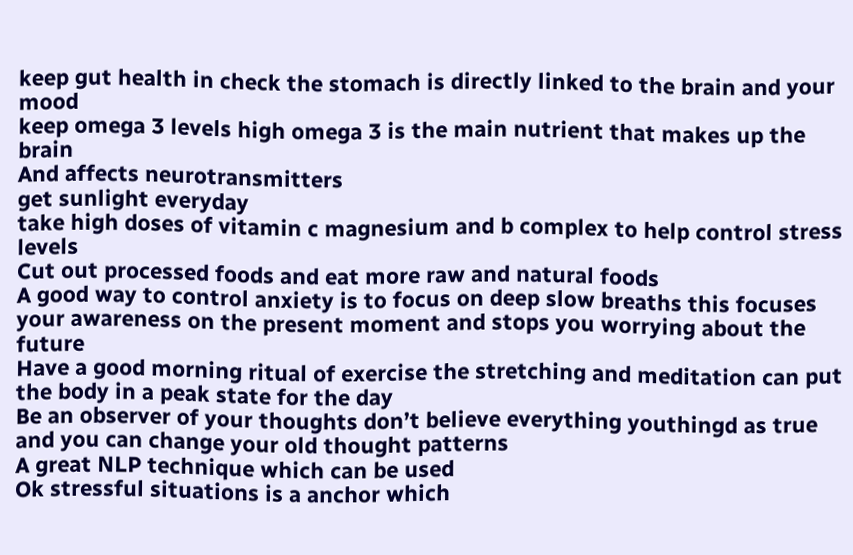keep gut health in check the stomach is directly linked to the brain and your mood
keep omega 3 levels high omega 3 is the main nutrient that makes up the brain
And affects neurotransmitters
get sunlight everyday
take high doses of vitamin c magnesium and b complex to help control stress levels
Cut out processed foods and eat more raw and natural foods
A good way to control anxiety is to focus on deep slow breaths this focuses your awareness on the present moment and stops you worrying about the future
Have a good morning ritual of exercise the stretching and meditation can put the body in a peak state for the day
Be an observer of your thoughts don’t believe everything youthingd as true and you can change your old thought patterns
A great NLP technique which can be used
Ok stressful situations is a anchor which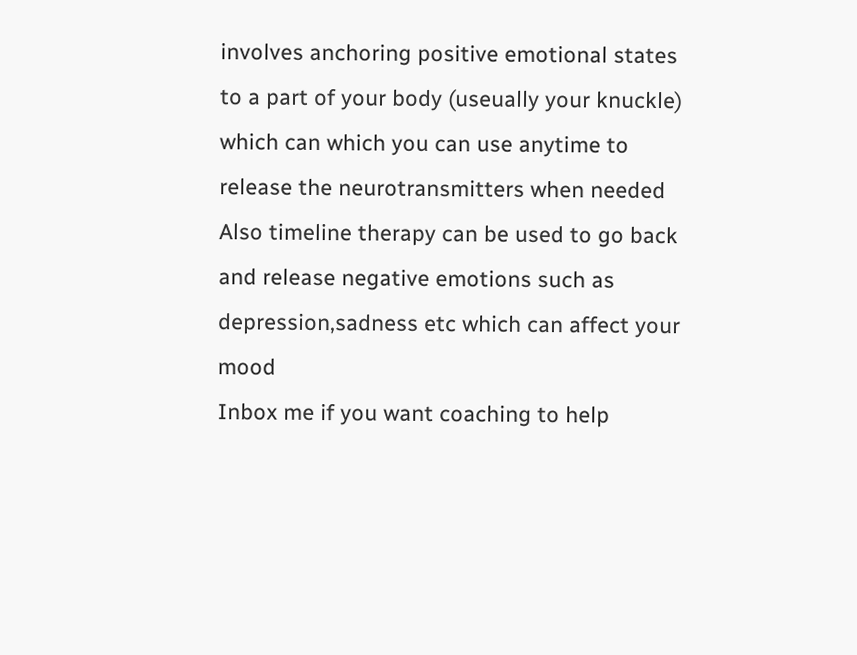involves anchoring positive emotional states to a part of your body (useually your knuckle) which can which you can use anytime to release the neurotransmitters when needed
Also timeline therapy can be used to go back and release negative emotions such as depression,sadness etc which can affect your mood
Inbox me if you want coaching to help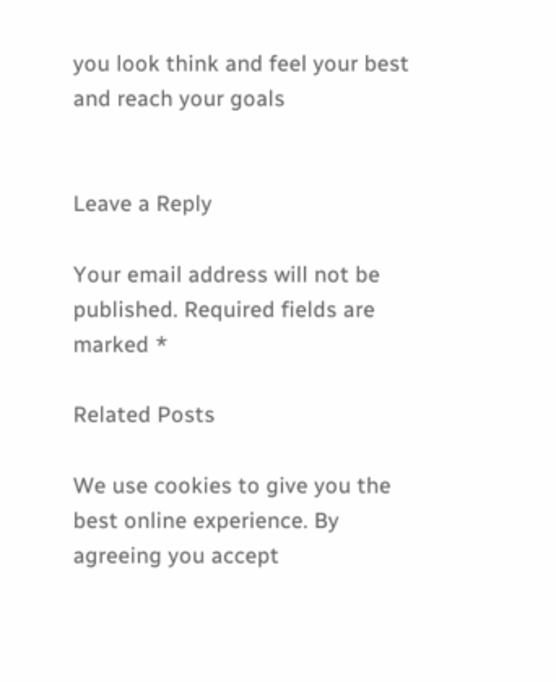you look think and feel your best and reach your goals


Leave a Reply

Your email address will not be published. Required fields are marked *

Related Posts

We use cookies to give you the best online experience. By agreeing you accept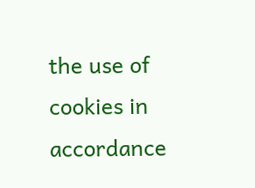the use of cookies in accordance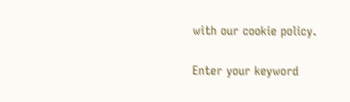with our cookie policy.

Enter your keyword